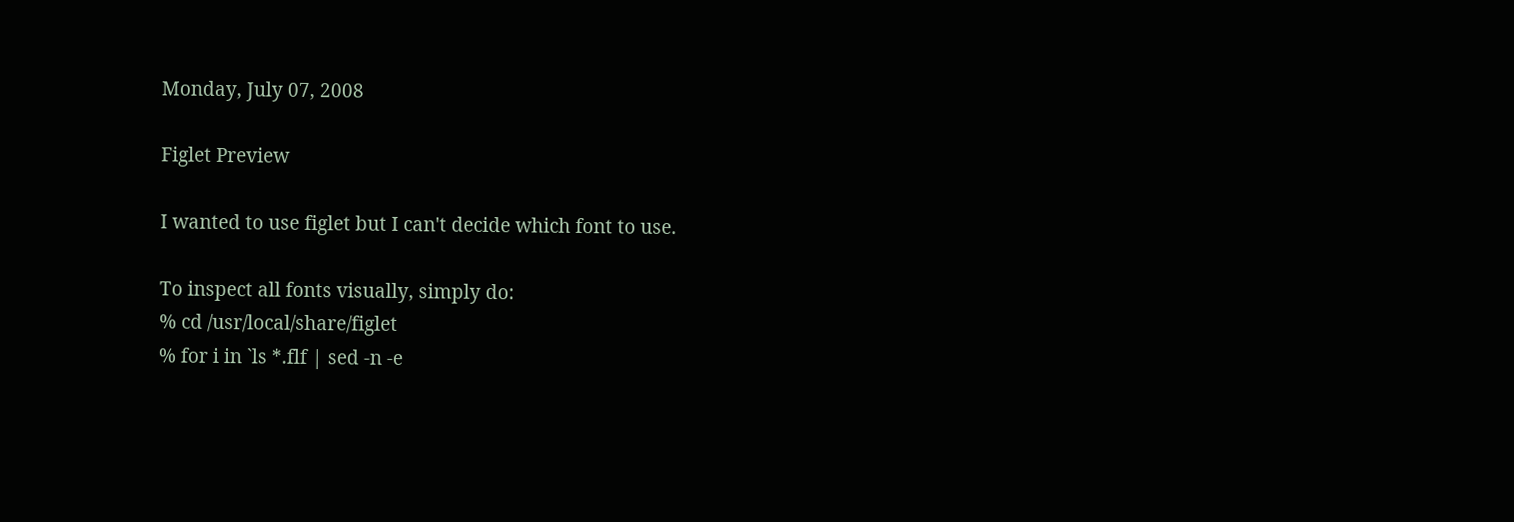Monday, July 07, 2008

Figlet Preview

I wanted to use figlet but I can't decide which font to use.

To inspect all fonts visually, simply do:
% cd /usr/local/share/figlet
% for i in `ls *.flf | sed -n -e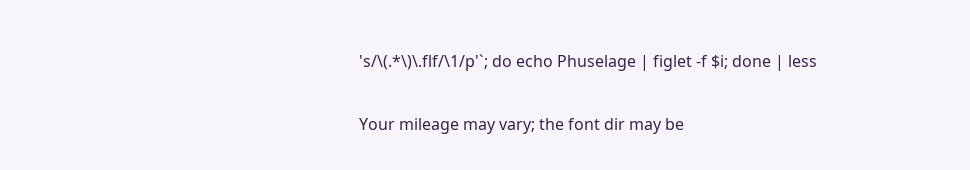's/\(.*\)\.flf/\1/p'`; do echo Phuselage | figlet -f $i; done | less

Your mileage may vary; the font dir may be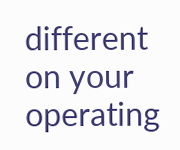different on your operating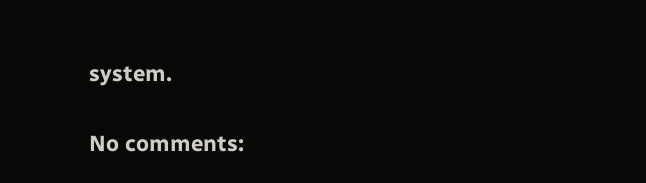system.

No comments: